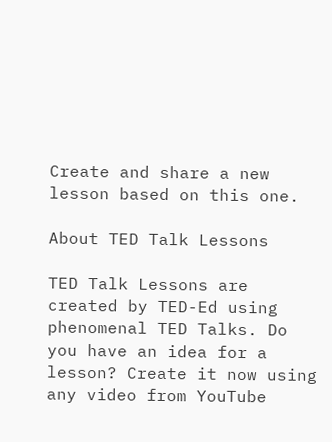Create and share a new lesson based on this one.

About TED Talk Lessons

TED Talk Lessons are created by TED-Ed using phenomenal TED Talks. Do you have an idea for a lesson? Create it now using any video from YouTube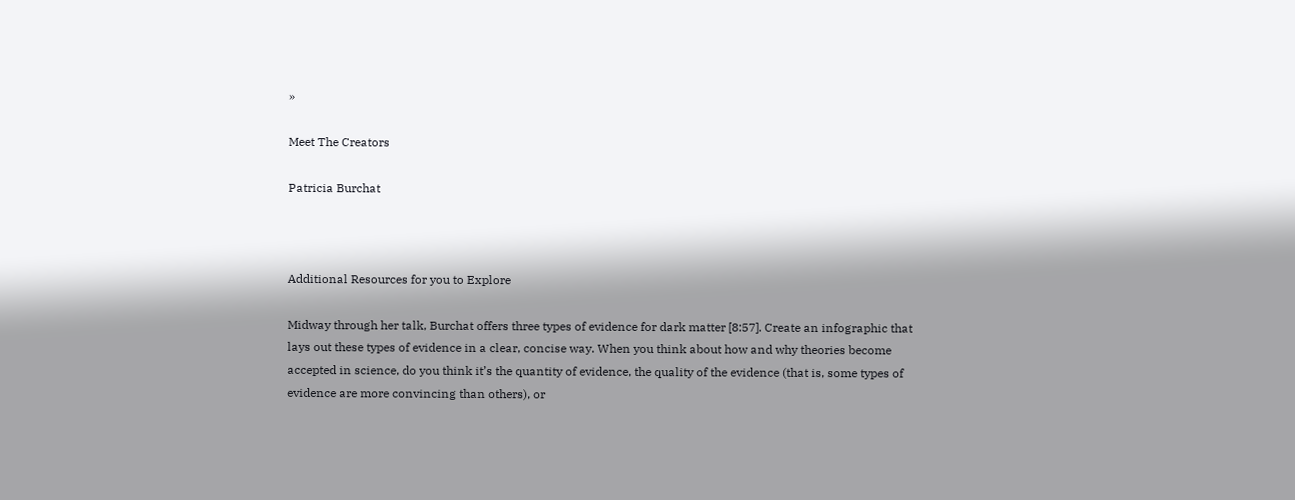»

Meet The Creators

Patricia Burchat



Additional Resources for you to Explore

Midway through her talk, Burchat offers three types of evidence for dark matter [8:57]. Create an infographic that lays out these types of evidence in a clear, concise way. When you think about how and why theories become accepted in science, do you think it’s the quantity of evidence, the quality of the evidence (that is, some types of evidence are more convincing than others), or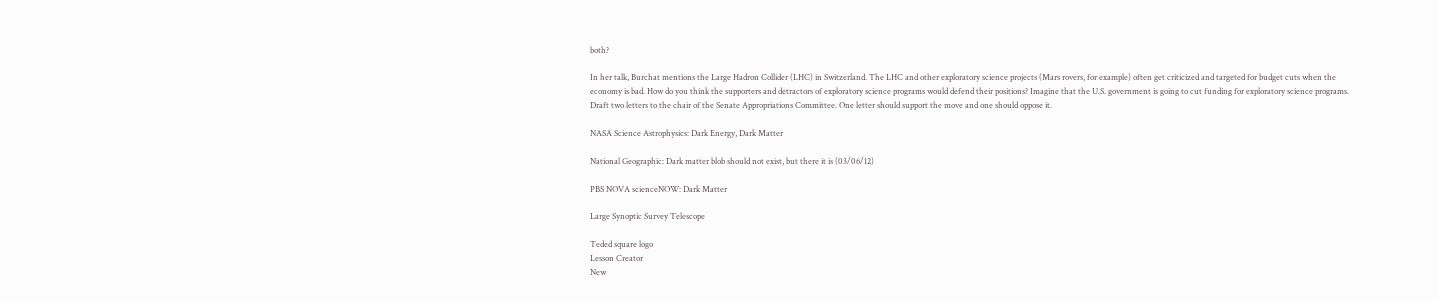both?

In her talk, Burchat mentions the Large Hadron Collider (LHC) in Switzerland. The LHC and other exploratory science projects (Mars rovers, for example) often get criticized and targeted for budget cuts when the economy is bad. How do you think the supporters and detractors of exploratory science programs would defend their positions? Imagine that the U.S. government is going to cut funding for exploratory science programs. Draft two letters to the chair of the Senate Appropriations Committee. One letter should support the move and one should oppose it.

NASA Science Astrophysics: Dark Energy, Dark Matter

National Geographic: Dark matter blob should not exist, but there it is (03/06/12)

PBS NOVA scienceNOW: Dark Matter

Large Synoptic Survey Telescope

Teded square logo
Lesson Creator
New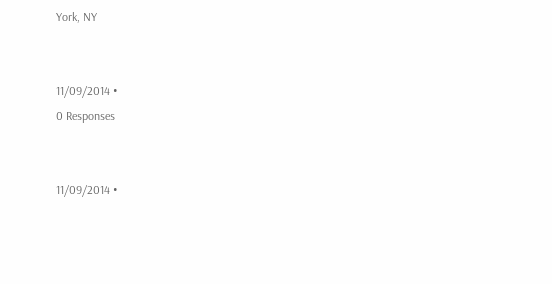York, NY


11/09/2014 •
0 Responses


11/09/2014 •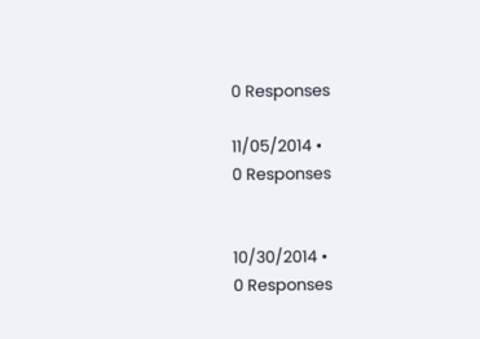0 Responses

11/05/2014 •
0 Responses


10/30/2014 •
0 Responses